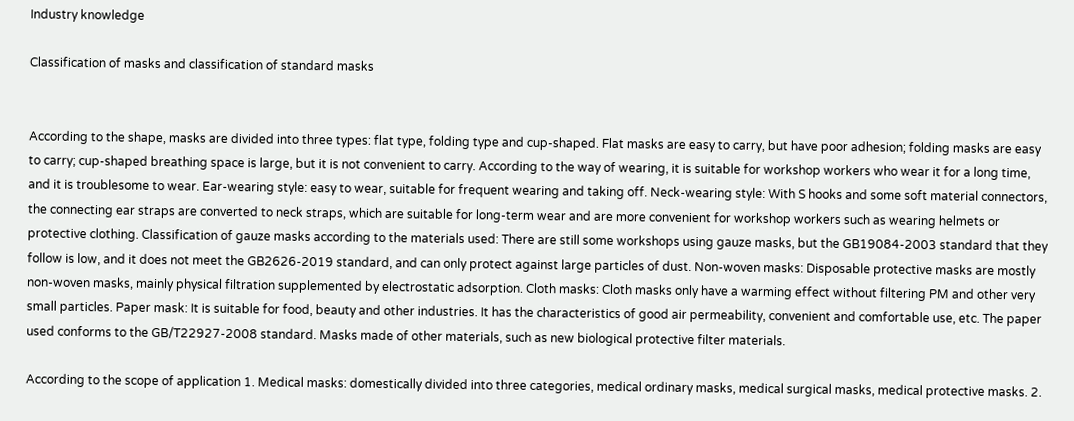Industry knowledge

Classification of masks and classification of standard masks


According to the shape, masks are divided into three types: flat type, folding type and cup-shaped. Flat masks are easy to carry, but have poor adhesion; folding masks are easy to carry; cup-shaped breathing space is large, but it is not convenient to carry. According to the way of wearing, it is suitable for workshop workers who wear it for a long time, and it is troublesome to wear. Ear-wearing style: easy to wear, suitable for frequent wearing and taking off. Neck-wearing style: With S hooks and some soft material connectors, the connecting ear straps are converted to neck straps, which are suitable for long-term wear and are more convenient for workshop workers such as wearing helmets or protective clothing. Classification of gauze masks according to the materials used: There are still some workshops using gauze masks, but the GB19084-2003 standard that they follow is low, and it does not meet the GB2626-2019 standard, and can only protect against large particles of dust. Non-woven masks: Disposable protective masks are mostly non-woven masks, mainly physical filtration supplemented by electrostatic adsorption. Cloth masks: Cloth masks only have a warming effect without filtering PM and other very small particles. Paper mask: It is suitable for food, beauty and other industries. It has the characteristics of good air permeability, convenient and comfortable use, etc. The paper used conforms to the GB/T22927-2008 standard. Masks made of other materials, such as new biological protective filter materials.

According to the scope of application 1. Medical masks: domestically divided into three categories, medical ordinary masks, medical surgical masks, medical protective masks. 2.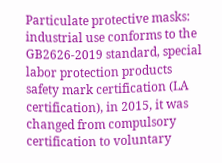Particulate protective masks: industrial use conforms to the GB2626-2019 standard, special labor protection products safety mark certification (LA certification), in 2015, it was changed from compulsory certification to voluntary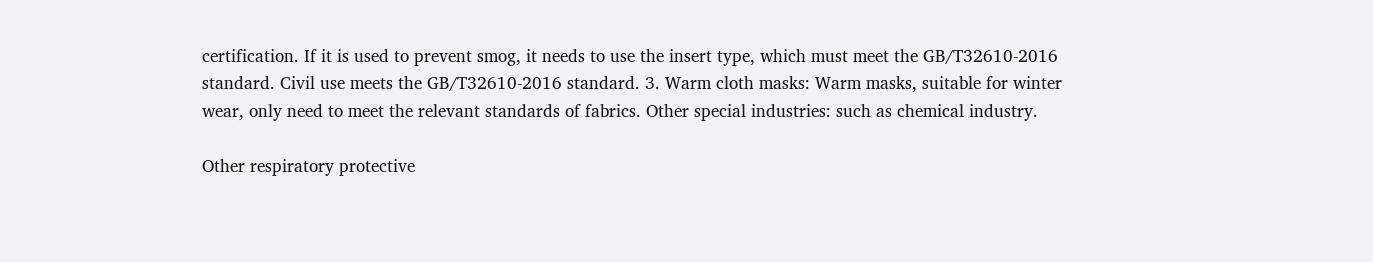certification. If it is used to prevent smog, it needs to use the insert type, which must meet the GB/T32610-2016 standard. Civil use meets the GB/T32610-2016 standard. 3. Warm cloth masks: Warm masks, suitable for winter wear, only need to meet the relevant standards of fabrics. Other special industries: such as chemical industry.

Other respiratory protective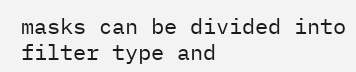masks can be divided into filter type and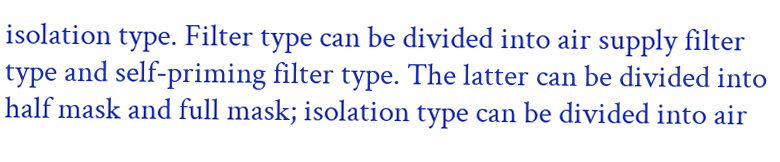isolation type. Filter type can be divided into air supply filter type and self-priming filter type. The latter can be divided into half mask and full mask; isolation type can be divided into air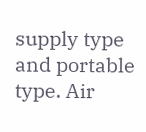supply type and portable type. Air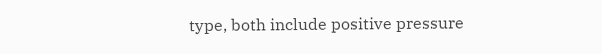type, both include positive pressure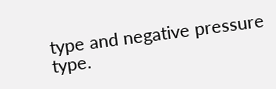type and negative pressure type.